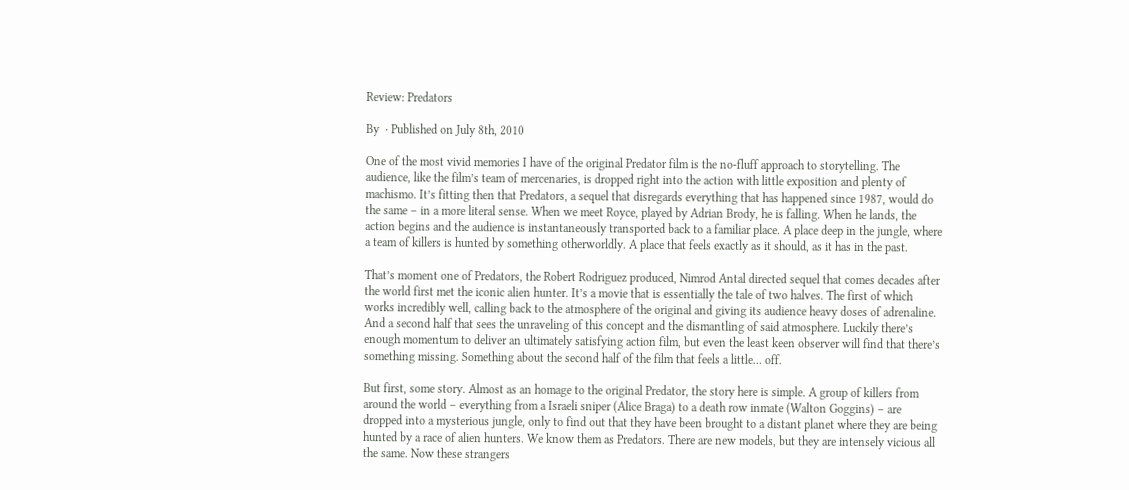Review: Predators

By  · Published on July 8th, 2010

One of the most vivid memories I have of the original Predator film is the no-fluff approach to storytelling. The audience, like the film’s team of mercenaries, is dropped right into the action with little exposition and plenty of machismo. It’s fitting then that Predators, a sequel that disregards everything that has happened since 1987, would do the same – in a more literal sense. When we meet Royce, played by Adrian Brody, he is falling. When he lands, the action begins and the audience is instantaneously transported back to a familiar place. A place deep in the jungle, where a team of killers is hunted by something otherworldly. A place that feels exactly as it should, as it has in the past.

That’s moment one of Predators, the Robert Rodriguez produced, Nimrod Antal directed sequel that comes decades after the world first met the iconic alien hunter. It’s a movie that is essentially the tale of two halves. The first of which works incredibly well, calling back to the atmosphere of the original and giving its audience heavy doses of adrenaline. And a second half that sees the unraveling of this concept and the dismantling of said atmosphere. Luckily there’s enough momentum to deliver an ultimately satisfying action film, but even the least keen observer will find that there’s something missing. Something about the second half of the film that feels a little… off.

But first, some story. Almost as an homage to the original Predator, the story here is simple. A group of killers from around the world – everything from a Israeli sniper (Alice Braga) to a death row inmate (Walton Goggins) – are dropped into a mysterious jungle, only to find out that they have been brought to a distant planet where they are being hunted by a race of alien hunters. We know them as Predators. There are new models, but they are intensely vicious all the same. Now these strangers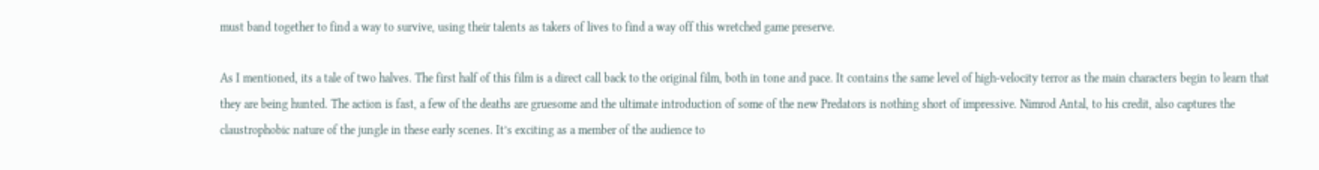must band together to find a way to survive, using their talents as takers of lives to find a way off this wretched game preserve.

As I mentioned, its a tale of two halves. The first half of this film is a direct call back to the original film, both in tone and pace. It contains the same level of high-velocity terror as the main characters begin to learn that they are being hunted. The action is fast, a few of the deaths are gruesome and the ultimate introduction of some of the new Predators is nothing short of impressive. Nimrod Antal, to his credit, also captures the claustrophobic nature of the jungle in these early scenes. It’s exciting as a member of the audience to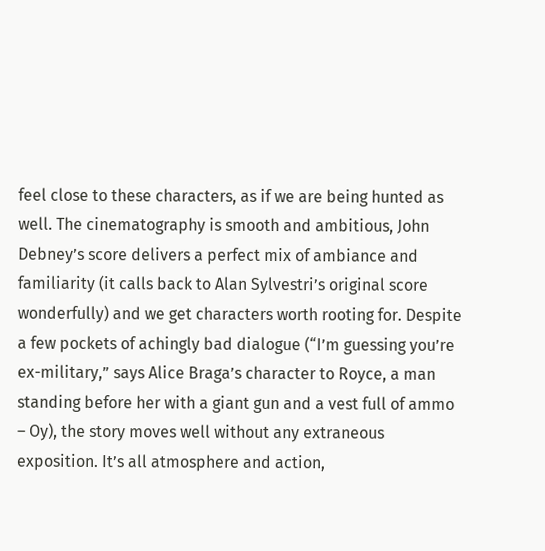feel close to these characters, as if we are being hunted as well. The cinematography is smooth and ambitious, John Debney’s score delivers a perfect mix of ambiance and familiarity (it calls back to Alan Sylvestri’s original score wonderfully) and we get characters worth rooting for. Despite a few pockets of achingly bad dialogue (“I’m guessing you’re ex-military,” says Alice Braga’s character to Royce, a man standing before her with a giant gun and a vest full of ammo – Oy), the story moves well without any extraneous exposition. It’s all atmosphere and action,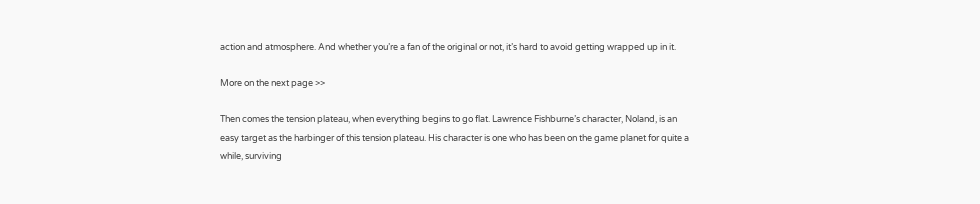action and atmosphere. And whether you’re a fan of the original or not, it’s hard to avoid getting wrapped up in it.

More on the next page >>

Then comes the tension plateau, when everything begins to go flat. Lawrence Fishburne’s character, Noland, is an easy target as the harbinger of this tension plateau. His character is one who has been on the game planet for quite a while, surviving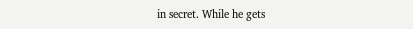in secret. While he gets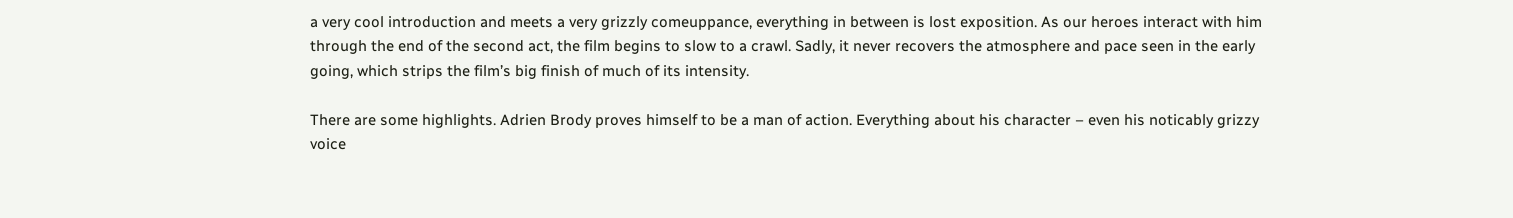a very cool introduction and meets a very grizzly comeuppance, everything in between is lost exposition. As our heroes interact with him through the end of the second act, the film begins to slow to a crawl. Sadly, it never recovers the atmosphere and pace seen in the early going, which strips the film’s big finish of much of its intensity.

There are some highlights. Adrien Brody proves himself to be a man of action. Everything about his character – even his noticably grizzy voice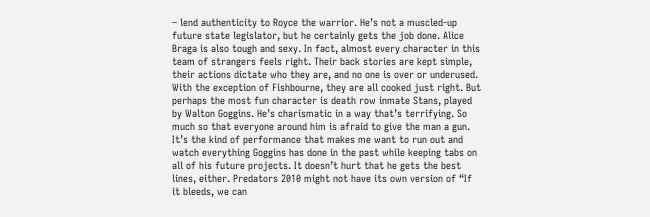– lend authenticity to Royce the warrior. He’s not a muscled-up future state legislator, but he certainly gets the job done. Alice Braga is also tough and sexy. In fact, almost every character in this team of strangers feels right. Their back stories are kept simple, their actions dictate who they are, and no one is over or underused. With the exception of Fishbourne, they are all cooked just right. But perhaps the most fun character is death row inmate Stans, played by Walton Goggins. He’s charismatic in a way that’s terrifying. So much so that everyone around him is afraid to give the man a gun. It’s the kind of performance that makes me want to run out and watch everything Goggins has done in the past while keeping tabs on all of his future projects. It doesn’t hurt that he gets the best lines, either. Predators 2010 might not have its own version of “If it bleeds, we can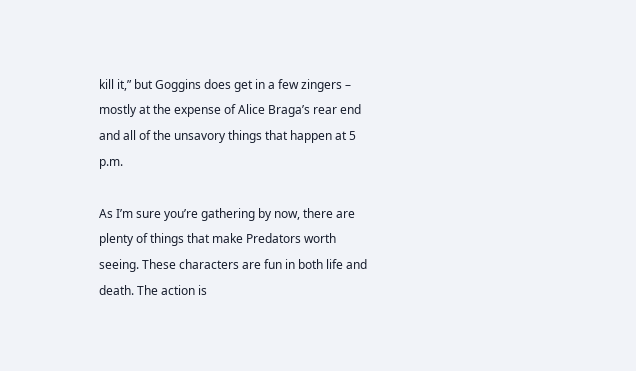kill it,” but Goggins does get in a few zingers – mostly at the expense of Alice Braga’s rear end and all of the unsavory things that happen at 5 p.m.

As I’m sure you’re gathering by now, there are plenty of things that make Predators worth seeing. These characters are fun in both life and death. The action is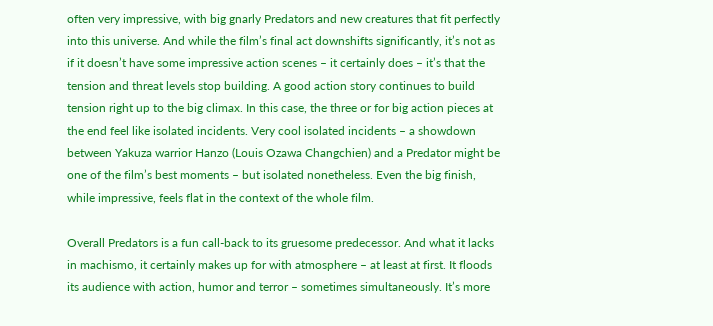often very impressive, with big gnarly Predators and new creatures that fit perfectly into this universe. And while the film’s final act downshifts significantly, it’s not as if it doesn’t have some impressive action scenes – it certainly does – it’s that the tension and threat levels stop building. A good action story continues to build tension right up to the big climax. In this case, the three or for big action pieces at the end feel like isolated incidents. Very cool isolated incidents – a showdown between Yakuza warrior Hanzo (Louis Ozawa Changchien) and a Predator might be one of the film’s best moments – but isolated nonetheless. Even the big finish, while impressive, feels flat in the context of the whole film.

Overall Predators is a fun call-back to its gruesome predecessor. And what it lacks in machismo, it certainly makes up for with atmosphere – at least at first. It floods its audience with action, humor and terror – sometimes simultaneously. It’s more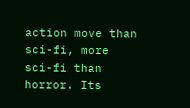action move than sci-fi, more sci-fi than horror. Its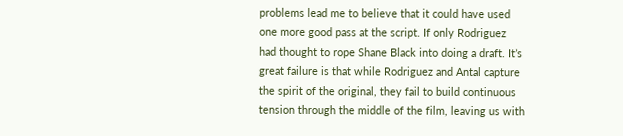problems lead me to believe that it could have used one more good pass at the script. If only Rodriguez had thought to rope Shane Black into doing a draft. It’s great failure is that while Rodriguez and Antal capture the spirit of the original, they fail to build continuous tension through the middle of the film, leaving us with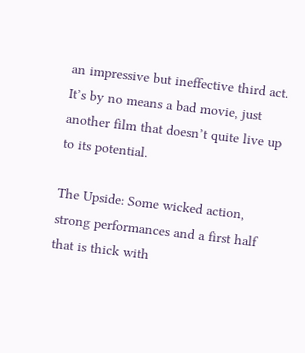an impressive but ineffective third act. It’s by no means a bad movie, just another film that doesn’t quite live up to its potential.

The Upside: Some wicked action, strong performances and a first half that is thick with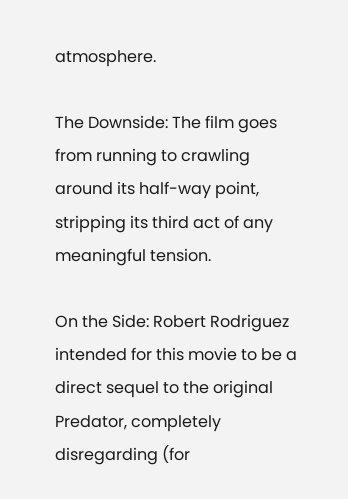atmosphere.

The Downside: The film goes from running to crawling around its half-way point, stripping its third act of any meaningful tension.

On the Side: Robert Rodriguez intended for this movie to be a direct sequel to the original Predator, completely disregarding (for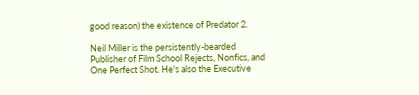good reason) the existence of Predator 2.

Neil Miller is the persistently-bearded Publisher of Film School Rejects, Nonfics, and One Perfect Shot. He's also the Executive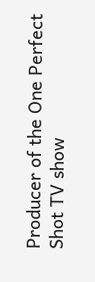Producer of the One Perfect Shot TV show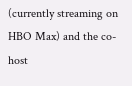(currently streaming on HBO Max) and the co-host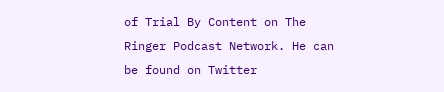of Trial By Content on The Ringer Podcast Network. He can be found on Twitter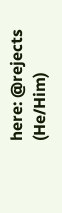here: @rejects (He/Him)